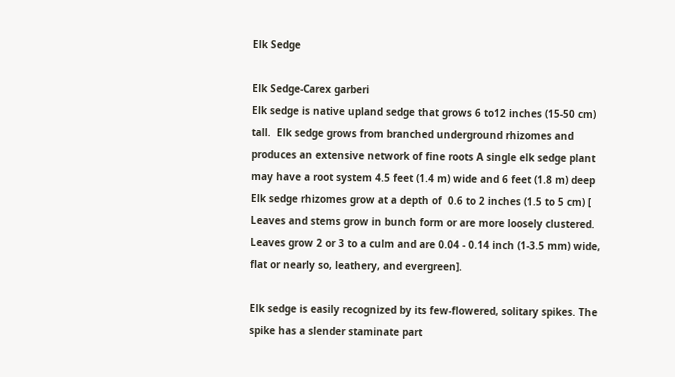Elk Sedge

Elk Sedge-Carex garberi
Elk sedge is native upland sedge that grows 6 to12 inches (15-50 cm) tall.  Elk sedge grows from branched underground rhizomes and produces an extensive network of fine roots A single elk sedge plant may have a root system 4.5 feet (1.4 m) wide and 6 feet (1.8 m) deep Elk sedge rhizomes grow at a depth of  0.6 to 2 inches (1.5 to 5 cm) [ Leaves and stems grow in bunch form or are more loosely clustered. Leaves grow 2 or 3 to a culm and are 0.04 - 0.14 inch (1-3.5 mm) wide, flat or nearly so, leathery, and evergreen].

Elk sedge is easily recognized by its few-flowered, solitary spikes. The spike has a slender staminate part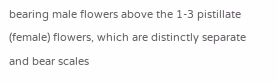bearing male flowers above the 1-3 pistillate (female) flowers, which are distinctly separate and bear scales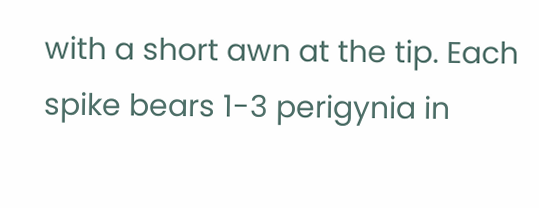with a short awn at the tip. Each spike bears 1-3 perigynia in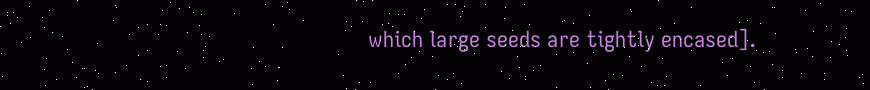which large seeds are tightly encased].